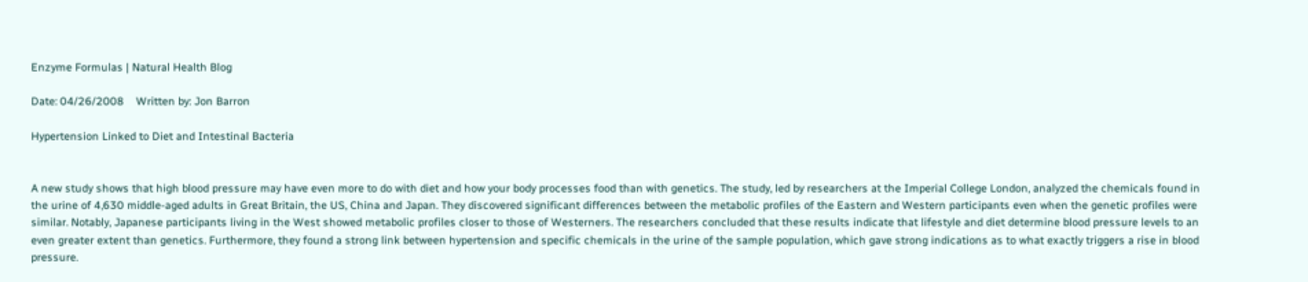Enzyme Formulas | Natural Health Blog

Date: 04/26/2008    Written by: Jon Barron

Hypertension Linked to Diet and Intestinal Bacteria


A new study shows that high blood pressure may have even more to do with diet and how your body processes food than with genetics. The study, led by researchers at the Imperial College London, analyzed the chemicals found in the urine of 4,630 middle-aged adults in Great Britain, the US, China and Japan. They discovered significant differences between the metabolic profiles of the Eastern and Western participants even when the genetic profiles were similar. Notably, Japanese participants living in the West showed metabolic profiles closer to those of Westerners. The researchers concluded that these results indicate that lifestyle and diet determine blood pressure levels to an even greater extent than genetics. Furthermore, they found a strong link between hypertension and specific chemicals in the urine of the sample population, which gave strong indications as to what exactly triggers a rise in blood pressure.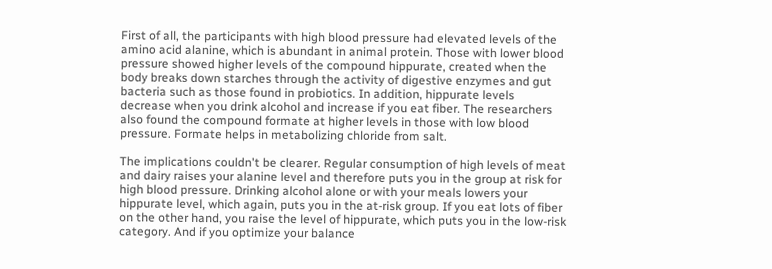First of all, the participants with high blood pressure had elevated levels of the amino acid alanine, which is abundant in animal protein. Those with lower blood pressure showed higher levels of the compound hippurate, created when the body breaks down starches through the activity of digestive enzymes and gut bacteria such as those found in probiotics. In addition, hippurate levels decrease when you drink alcohol and increase if you eat fiber. The researchers also found the compound formate at higher levels in those with low blood pressure. Formate helps in metabolizing chloride from salt.

The implications couldn't be clearer. Regular consumption of high levels of meat and dairy raises your alanine level and therefore puts you in the group at risk for high blood pressure. Drinking alcohol alone or with your meals lowers your hippurate level, which again, puts you in the at-risk group. If you eat lots of fiber on the other hand, you raise the level of hippurate, which puts you in the low-risk category. And if you optimize your balance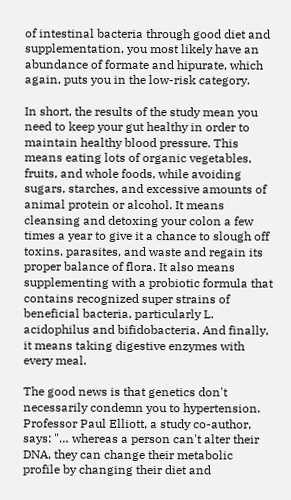of intestinal bacteria through good diet and supplementation, you most likely have an abundance of formate and hipurate, which again, puts you in the low-risk category.

In short, the results of the study mean you need to keep your gut healthy in order to maintain healthy blood pressure. This means eating lots of organic vegetables, fruits, and whole foods, while avoiding sugars, starches, and excessive amounts of animal protein or alcohol. It means cleansing and detoxing your colon a few times a year to give it a chance to slough off toxins, parasites, and waste and regain its proper balance of flora. It also means supplementing with a probiotic formula that contains recognized super strains of beneficial bacteria, particularly L. acidophilus and bifidobacteria. And finally, it means taking digestive enzymes with every meal.

The good news is that genetics don't necessarily condemn you to hypertension. Professor Paul Elliott, a study co-author, says: "… whereas a person can't alter their DNA, they can change their metabolic profile by changing their diet and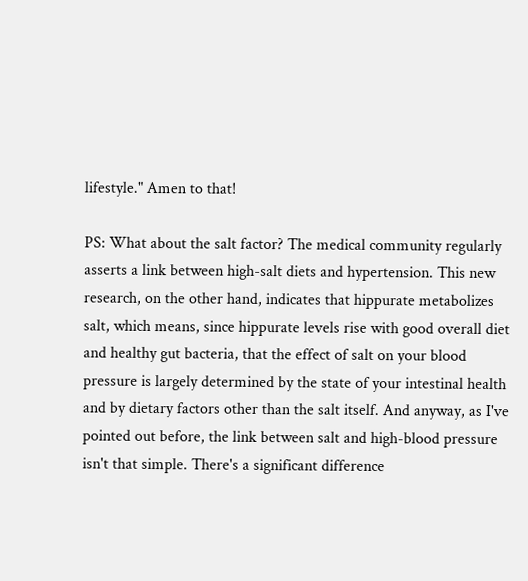lifestyle." Amen to that!

PS: What about the salt factor? The medical community regularly asserts a link between high-salt diets and hypertension. This new research, on the other hand, indicates that hippurate metabolizes salt, which means, since hippurate levels rise with good overall diet and healthy gut bacteria, that the effect of salt on your blood pressure is largely determined by the state of your intestinal health and by dietary factors other than the salt itself. And anyway, as I've pointed out before, the link between salt and high-blood pressure isn't that simple. There's a significant difference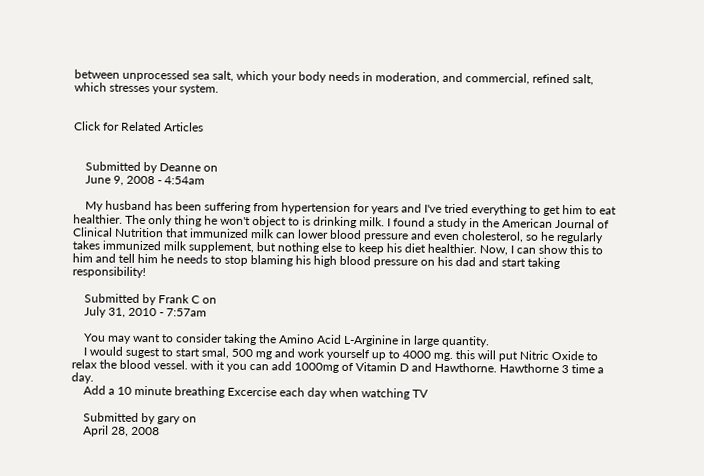between unprocessed sea salt, which your body needs in moderation, and commercial, refined salt, which stresses your system.


Click for Related Articles


    Submitted by Deanne on
    June 9, 2008 - 4:54am

    My husband has been suffering from hypertension for years and I've tried everything to get him to eat healthier. The only thing he won't object to is drinking milk. I found a study in the American Journal of Clinical Nutrition that immunized milk can lower blood pressure and even cholesterol, so he regularly takes immunized milk supplement, but nothing else to keep his diet healthier. Now, I can show this to him and tell him he needs to stop blaming his high blood pressure on his dad and start taking responsibility!

    Submitted by Frank C on
    July 31, 2010 - 7:57am

    You may want to consider taking the Amino Acid L-Arginine in large quantity.
    I would sugest to start smal, 500 mg and work yourself up to 4000 mg. this will put Nitric Oxide to relax the blood vessel. with it you can add 1000mg of Vitamin D and Hawthorne. Hawthorne 3 time a day.
    Add a 10 minute breathing Excercise each day when watching TV

    Submitted by gary on
    April 28, 2008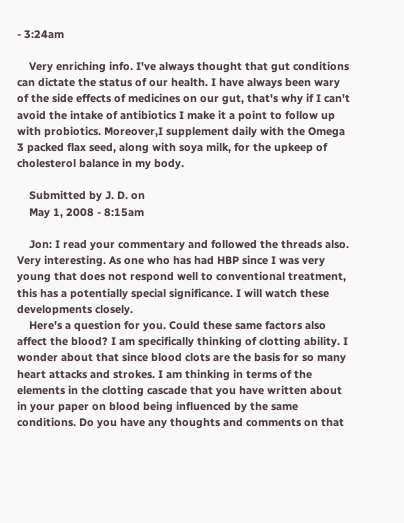- 3:24am

    Very enriching info. I've always thought that gut conditions can dictate the status of our health. I have always been wary of the side effects of medicines on our gut, that's why if I can't avoid the intake of antibiotics I make it a point to follow up with probiotics. Moreover,I supplement daily with the Omega 3 packed flax seed, along with soya milk, for the upkeep of cholesterol balance in my body.

    Submitted by J. D. on
    May 1, 2008 - 8:15am

    Jon: I read your commentary and followed the threads also. Very interesting. As one who has had HBP since I was very young that does not respond well to conventional treatment, this has a potentially special significance. I will watch these developments closely.
    Here's a question for you. Could these same factors also affect the blood? I am specifically thinking of clotting ability. I wonder about that since blood clots are the basis for so many heart attacks and strokes. I am thinking in terms of the elements in the clotting cascade that you have written about in your paper on blood being influenced by the same conditions. Do you have any thoughts and comments on that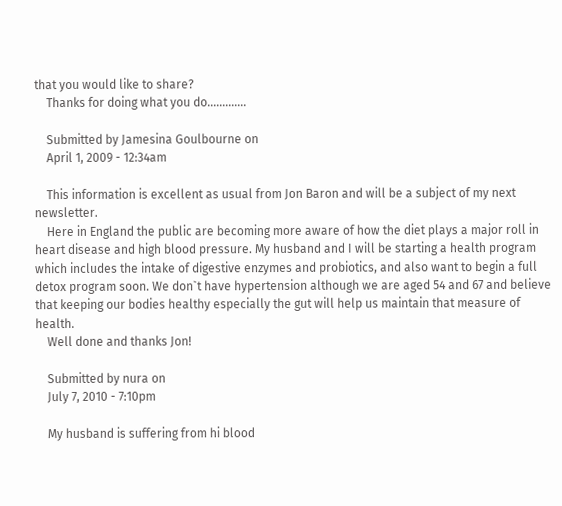that you would like to share?
    Thanks for doing what you do.............

    Submitted by Jamesina Goulbourne on
    April 1, 2009 - 12:34am

    This information is excellent as usual from Jon Baron and will be a subject of my next newsletter.
    Here in England the public are becoming more aware of how the diet plays a major roll in heart disease and high blood pressure. My husband and I will be starting a health program which includes the intake of digestive enzymes and probiotics, and also want to begin a full detox program soon. We don`t have hypertension although we are aged 54 and 67 and believe that keeping our bodies healthy especially the gut will help us maintain that measure of health.
    Well done and thanks Jon!

    Submitted by nura on
    July 7, 2010 - 7:10pm

    My husband is suffering from hi blood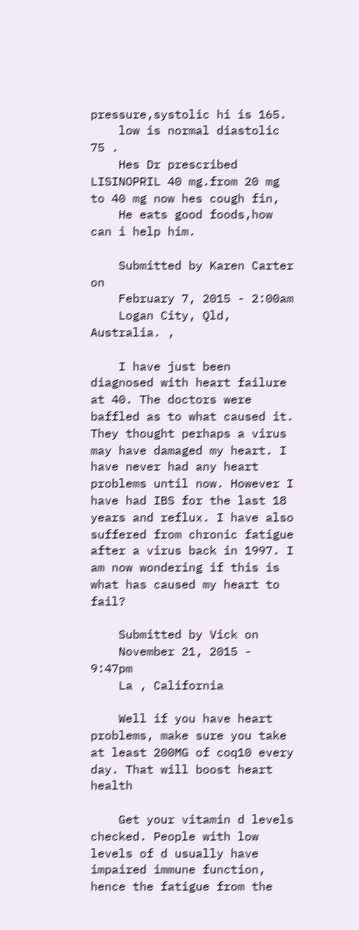pressure,systolic hi is 165.
    low is normal diastolic 75 .
    Hes Dr prescribed LISINOPRIL 40 mg.from 20 mg to 40 mg now hes cough fin,
    He eats good foods,how can i help him.

    Submitted by Karen Carter on
    February 7, 2015 - 2:00am
    Logan City, Qld, Australia. ,

    I have just been diagnosed with heart failure at 40. The doctors were baffled as to what caused it. They thought perhaps a virus may have damaged my heart. I have never had any heart problems until now. However I have had IBS for the last 18 years and reflux. I have also suffered from chronic fatigue after a virus back in 1997. I am now wondering if this is what has caused my heart to fail?

    Submitted by Vick on
    November 21, 2015 - 9:47pm
    La , California

    Well if you have heart problems, make sure you take at least 200MG of coq10 every day. That will boost heart health

    Get your vitamin d levels checked. People with low levels of d usually have impaired immune function, hence the fatigue from the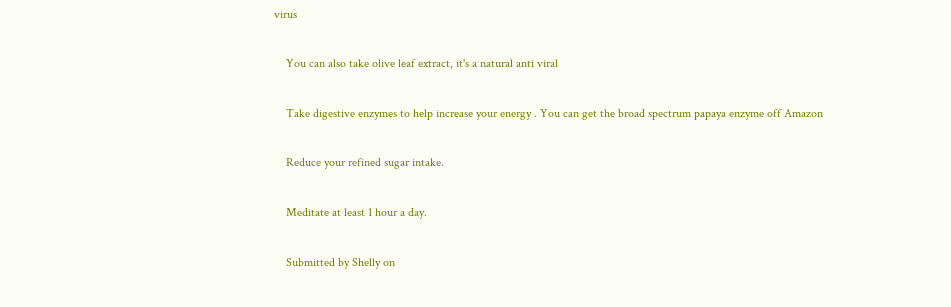virus

    You can also take olive leaf extract, it's a natural anti viral

    Take digestive enzymes to help increase your energy . You can get the broad spectrum papaya enzyme off Amazon

    Reduce your refined sugar intake.

    Meditate at least 1 hour a day.

    Submitted by Shelly on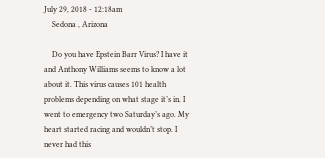July 29, 2018 - 12:18am
    Sedona , Arizona

    Do you have Epstein Barr Virus? I have it and Anthony Williams seems to know a lot about it. This virus causes 101 health problems depending on what stage it’s in. I went to emergency two Saturday’s ago. My heart started racing and wouldn’t stop. I never had this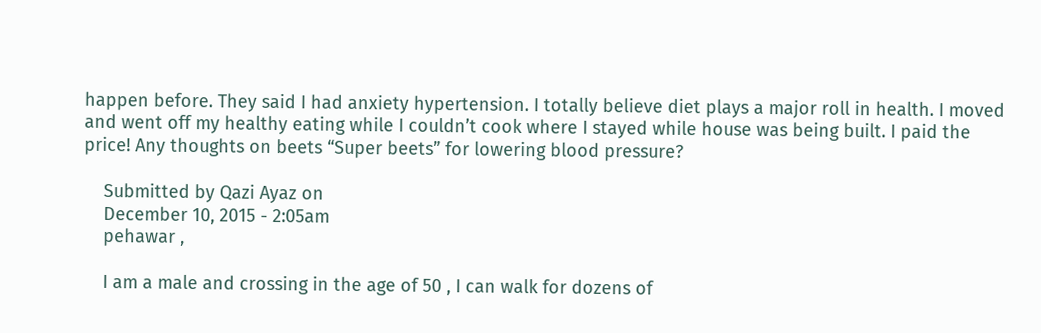happen before. They said I had anxiety hypertension. I totally believe diet plays a major roll in health. I moved and went off my healthy eating while I couldn’t cook where I stayed while house was being built. I paid the price! Any thoughts on beets “Super beets” for lowering blood pressure?

    Submitted by Qazi Ayaz on
    December 10, 2015 - 2:05am
    pehawar ,

    I am a male and crossing in the age of 50 , I can walk for dozens of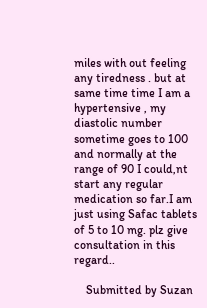miles with out feeling any tiredness . but at same time time I am a hypertensive , my diastolic number sometime goes to 100 and normally at the range of 90 I could,nt start any regular medication so far.I am just using Safac tablets of 5 to 10 mg. plz give consultation in this regard..

    Submitted by Suzan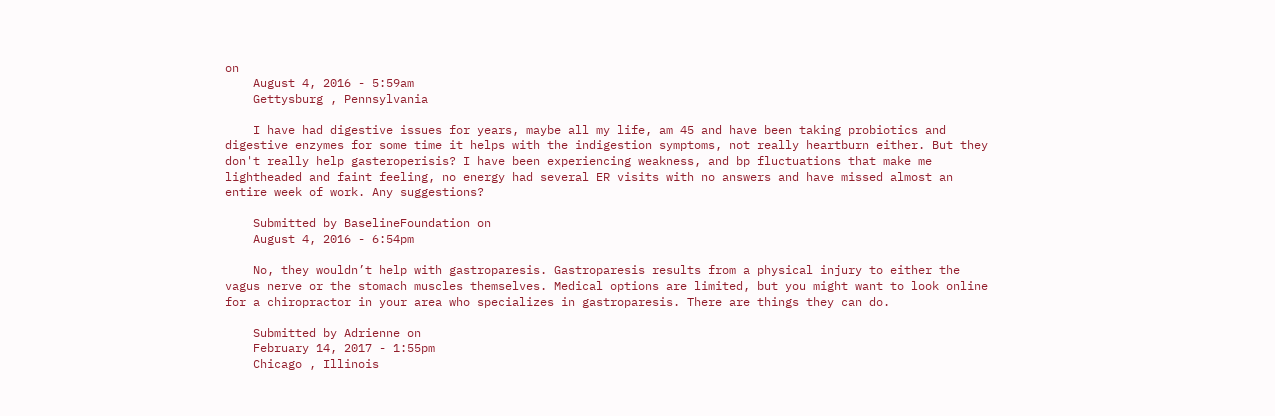on
    August 4, 2016 - 5:59am
    Gettysburg , Pennsylvania

    I have had digestive issues for years, maybe all my life, am 45 and have been taking probiotics and digestive enzymes for some time it helps with the indigestion symptoms, not really heartburn either. But they don't really help gasteroperisis? I have been experiencing weakness, and bp fluctuations that make me lightheaded and faint feeling, no energy had several ER visits with no answers and have missed almost an entire week of work. Any suggestions?

    Submitted by BaselineFoundation on
    August 4, 2016 - 6:54pm

    No, they wouldn’t help with gastroparesis. Gastroparesis results from a physical injury to either the vagus nerve or the stomach muscles themselves. Medical options are limited, but you might want to look online for a chiropractor in your area who specializes in gastroparesis. There are things they can do.

    Submitted by Adrienne on
    February 14, 2017 - 1:55pm
    Chicago , Illinois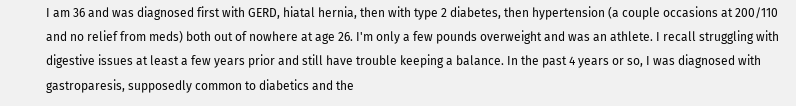I am 36 and was diagnosed first with GERD, hiatal hernia, then with type 2 diabetes, then hypertension (a couple occasions at 200/110 and no relief from meds) both out of nowhere at age 26. I'm only a few pounds overweight and was an athlete. I recall struggling with digestive issues at least a few years prior and still have trouble keeping a balance. In the past 4 years or so, I was diagnosed with gastroparesis, supposedly common to diabetics and the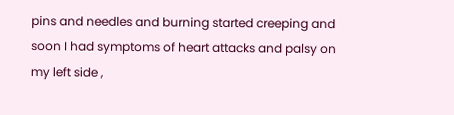pins and needles and burning started creeping and soon I had symptoms of heart attacks and palsy on my left side ,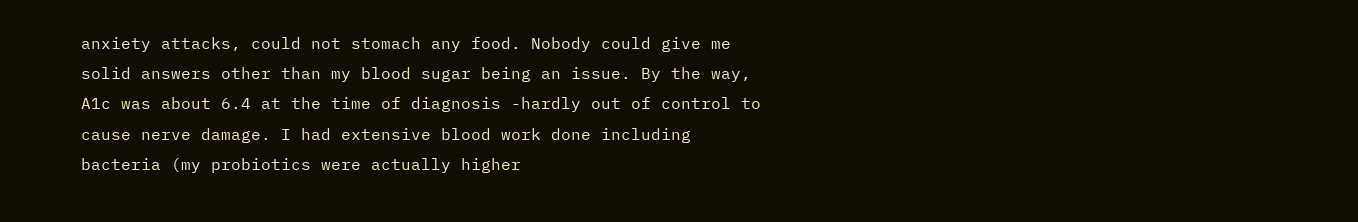anxiety attacks, could not stomach any food. Nobody could give me solid answers other than my blood sugar being an issue. By the way, A1c was about 6.4 at the time of diagnosis -hardly out of control to cause nerve damage. I had extensive blood work done including bacteria (my probiotics were actually higher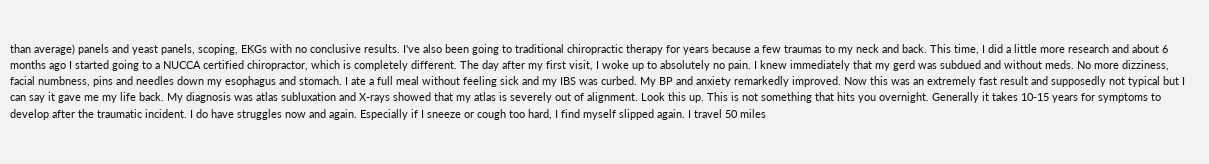than average) panels and yeast panels, scoping, EKGs with no conclusive results. I've also been going to traditional chiropractic therapy for years because a few traumas to my neck and back. This time, I did a little more research and about 6 months ago I started going to a NUCCA certified chiropractor, which is completely different. The day after my first visit, I woke up to absolutely no pain. I knew immediately that my gerd was subdued and without meds. No more dizziness, facial numbness, pins and needles down my esophagus and stomach. I ate a full meal without feeling sick and my IBS was curbed. My BP and anxiety remarkedly improved. Now this was an extremely fast result and supposedly not typical but I can say it gave me my life back. My diagnosis was atlas subluxation and X-rays showed that my atlas is severely out of alignment. Look this up. This is not something that hits you overnight. Generally it takes 10-15 years for symptoms to develop after the traumatic incident. I do have struggles now and again. Especially if I sneeze or cough too hard, I find myself slipped again. I travel 50 miles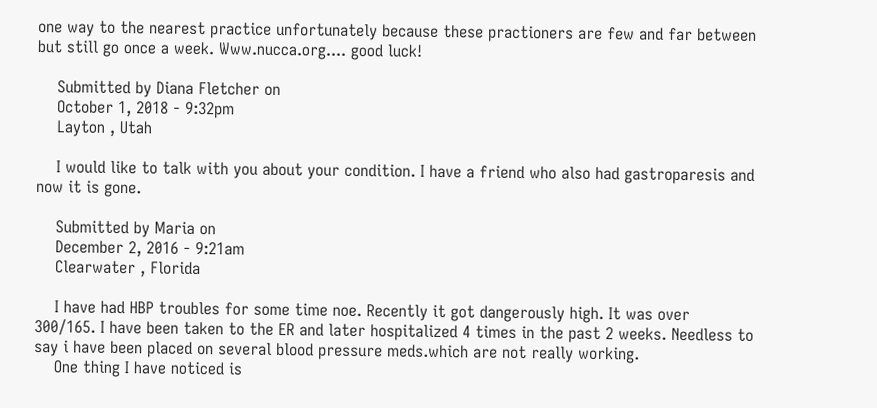one way to the nearest practice unfortunately because these practioners are few and far between but still go once a week. Www.nucca.org.... good luck!

    Submitted by Diana Fletcher on
    October 1, 2018 - 9:32pm
    Layton , Utah

    I would like to talk with you about your condition. I have a friend who also had gastroparesis and now it is gone.

    Submitted by Maria on
    December 2, 2016 - 9:21am
    Clearwater , Florida

    I have had HBP troubles for some time noe. Recently it got dangerously high. It was over 300/165. I have been taken to the ER and later hospitalized 4 times in the past 2 weeks. Needless to say i have been placed on several blood pressure meds.which are not really working.
    One thing I have noticed is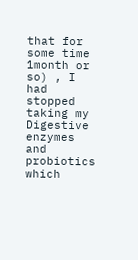that for some time 1month or so) , I had stopped taking my Digestive enzymes and probiotics which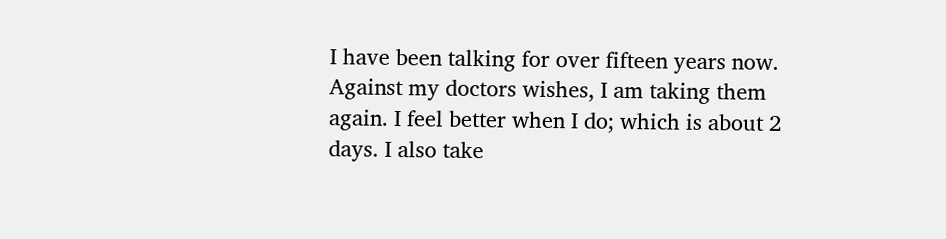I have been talking for over fifteen years now. Against my doctors wishes, I am taking them again. I feel better when I do; which is about 2 days. I also take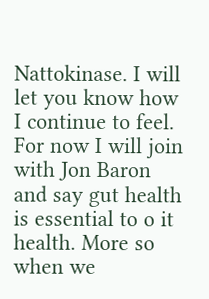Nattokinase. I will let you know how I continue to feel. For now I will join with Jon Baron and say gut health is essential to o it health. More so when we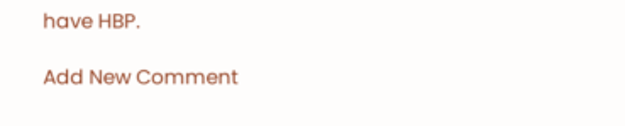have HBP.

Add New Comment